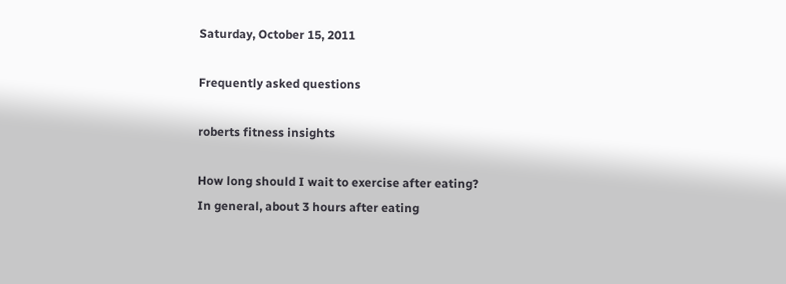Saturday, October 15, 2011

Frequently asked questions

roberts fitness insights

How long should I wait to exercise after eating?
In general, about 3 hours after eating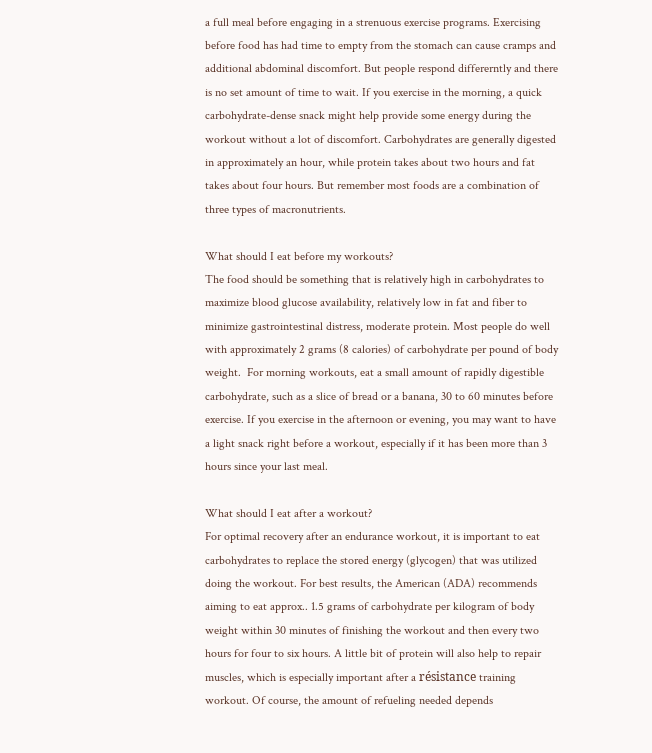a full meal before engaging in a strenuous exercise programs. Exercising before food has had time to empty from the stomach can cause cramps and additional abdominal discomfort. But people respond differerntly and there is no set amount of time to wait. If you exercise in the morning, a quick carbohydrate-dense snack might help provide some energy during the workout without a lot of discomfort. Carbohydrates are generally digested in approximately an hour, while protein takes about two hours and fat takes about four hours. But remember most foods are a combination of three types of macronutrients.

What should I eat before my workouts?
The food should be something that is relatively high in carbohydrates to maximize blood glucose availability, relatively low in fat and fiber to minimize gastrointestinal distress, moderate protein. Most people do well with approximately 2 grams (8 calories) of carbohydrate per pound of body weight.  For morning workouts, eat a small amount of rapidly digestible carbohydrate, such as a slice of bread or a banana, 30 to 60 minutes before exercise. If you exercise in the afternoon or evening, you may want to have a light snack right before a workout, especially if it has been more than 3 hours since your last meal.

What should I eat after a workout?
For optimal recovery after an endurance workout, it is important to eat carbohydrates to replace the stored energy (glycogen) that was utilized doing the workout. For best results, the American (ADA) recommends aiming to eat approx.. 1.5 grams of carbohydrate per kilogram of body weight within 30 minutes of finishing the workout and then every two hours for four to six hours. A little bit of protein will also help to repair muscles, which is especially important after a résistance training workout. Of course, the amount of refueling needed depends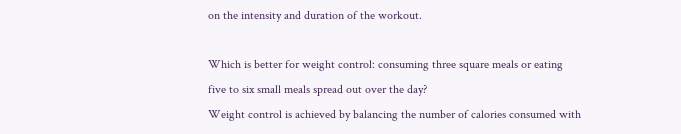on the intensity and duration of the workout.

Which is better for weight control: consuming three square meals or eating five to six small meals spread out over the day?
Weight control is achieved by balancing the number of calories consumed with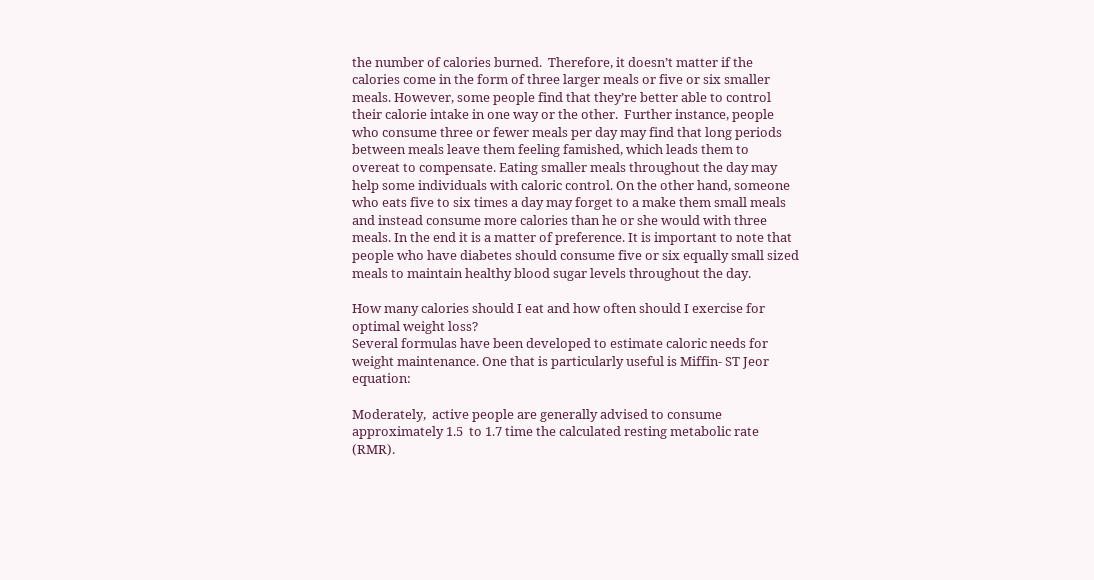the number of calories burned.  Therefore, it doesn’t matter if the calories come in the form of three larger meals or five or six smaller meals. However, some people find that they’re better able to control their calorie intake in one way or the other.  Further instance, people who consume three or fewer meals per day may find that long periods between meals leave them feeling famished, which leads them to overeat to compensate. Eating smaller meals throughout the day may help some individuals with caloric control. On the other hand, someone who eats five to six times a day may forget to a make them small meals and instead consume more calories than he or she would with three meals. In the end it is a matter of preference. It is important to note that people who have diabetes should consume five or six equally small sized meals to maintain healthy blood sugar levels throughout the day.

How many calories should I eat and how often should I exercise for optimal weight loss?
Several formulas have been developed to estimate caloric needs for weight maintenance. One that is particularly useful is Miffin- ST Jeor equation:

Moderately,  active people are generally advised to consume approximately 1.5  to 1.7 time the calculated resting metabolic rate (RMR).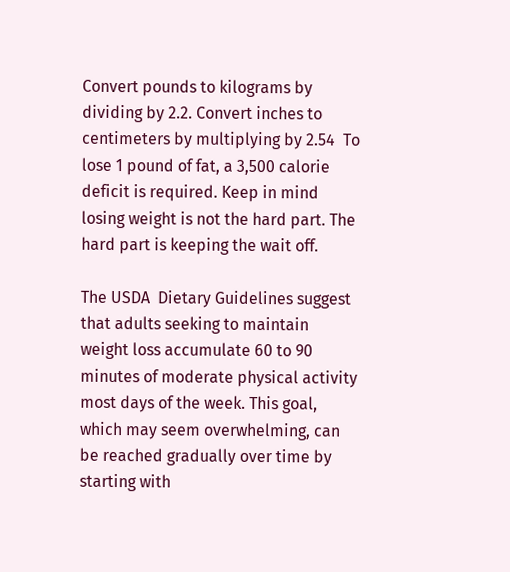Convert pounds to kilograms by dividing by 2.2. Convert inches to centimeters by multiplying by 2.54  To lose 1 pound of fat, a 3,500 calorie deficit is required. Keep in mind losing weight is not the hard part. The hard part is keeping the wait off.

The USDA  Dietary Guidelines suggest that adults seeking to maintain weight loss accumulate 60 to 90 minutes of moderate physical activity most days of the week. This goal, which may seem overwhelming, can be reached gradually over time by starting with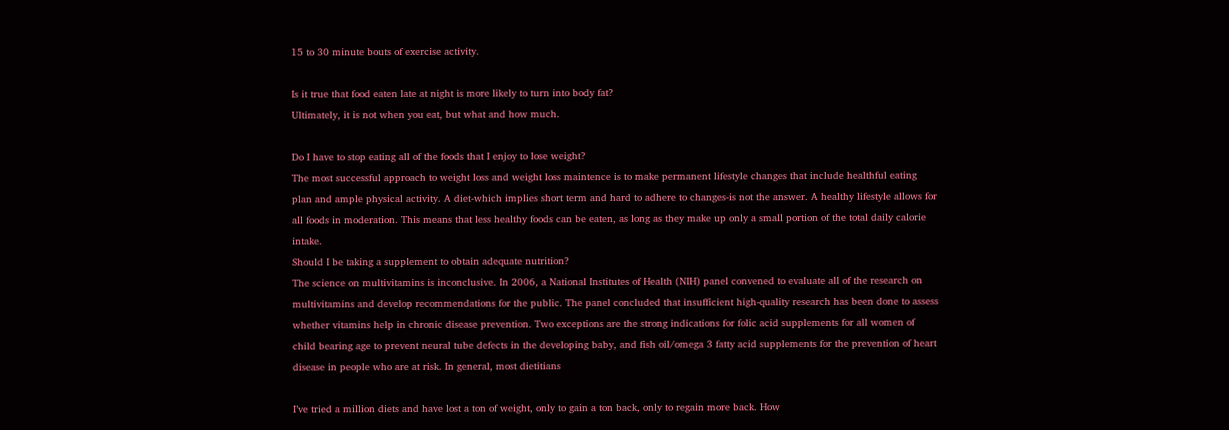15 to 30 minute bouts of exercise activity.

Is it true that food eaten late at night is more likely to turn into body fat?
Ultimately, it is not when you eat, but what and how much.

Do I have to stop eating all of the foods that I enjoy to lose weight?
The most successful approach to weight loss and weight loss maintence is to make permanent lifestyle changes that include healthful eating plan and ample physical activity. A diet-which implies short term and hard to adhere to changes-is not the answer. A healthy lifestyle allows for all foods in moderation. This means that less healthy foods can be eaten, as long as they make up only a small portion of the total daily calorie intake.
Should I be taking a supplement to obtain adequate nutrition?
The science on multivitamins is inconclusive. In 2006, a National Institutes of Health (NIH) panel convened to evaluate all of the research on multivitamins and develop recommendations for the public. The panel concluded that insufficient high-quality research has been done to assess whether vitamins help in chronic disease prevention. Two exceptions are the strong indications for folic acid supplements for all women of child bearing age to prevent neural tube defects in the developing baby, and fish oil/omega 3 fatty acid supplements for the prevention of heart disease in people who are at risk. In general, most dietitians

I’ve tried a million diets and have lost a ton of weight, only to gain a ton back, only to regain more back. How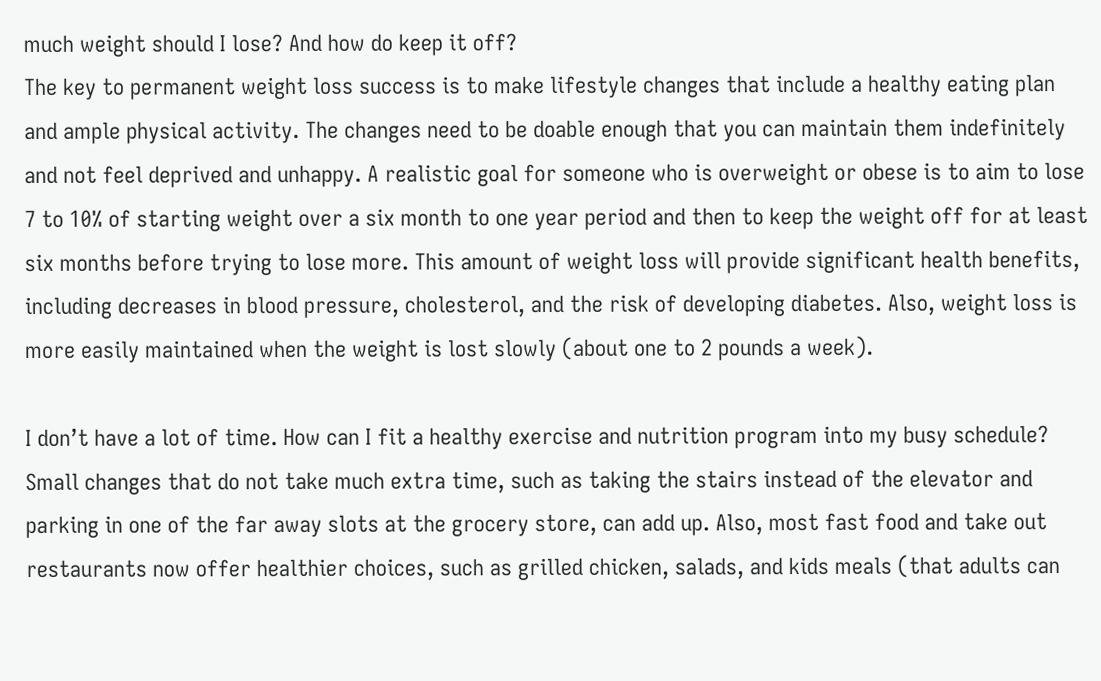much weight should I lose? And how do keep it off?
The key to permanent weight loss success is to make lifestyle changes that include a healthy eating plan and ample physical activity. The changes need to be doable enough that you can maintain them indefinitely and not feel deprived and unhappy. A realistic goal for someone who is overweight or obese is to aim to lose 7 to 10% of starting weight over a six month to one year period and then to keep the weight off for at least six months before trying to lose more. This amount of weight loss will provide significant health benefits, including decreases in blood pressure, cholesterol, and the risk of developing diabetes. Also, weight loss is more easily maintained when the weight is lost slowly (about one to 2 pounds a week).

I don’t have a lot of time. How can I fit a healthy exercise and nutrition program into my busy schedule?
Small changes that do not take much extra time, such as taking the stairs instead of the elevator and parking in one of the far away slots at the grocery store, can add up. Also, most fast food and take out restaurants now offer healthier choices, such as grilled chicken, salads, and kids meals (that adults can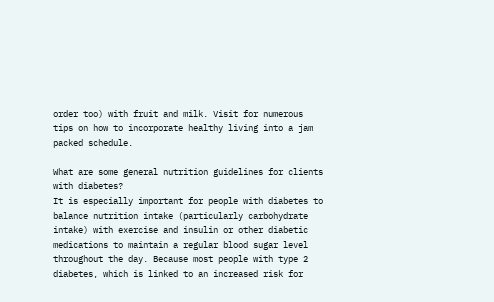order too) with fruit and milk. Visit for numerous tips on how to incorporate healthy living into a jam packed schedule.

What are some general nutrition guidelines for clients with diabetes?
It is especially important for people with diabetes to balance nutrition intake (particularly carbohydrate intake) with exercise and insulin or other diabetic medications to maintain a regular blood sugar level throughout the day. Because most people with type 2 diabetes, which is linked to an increased risk for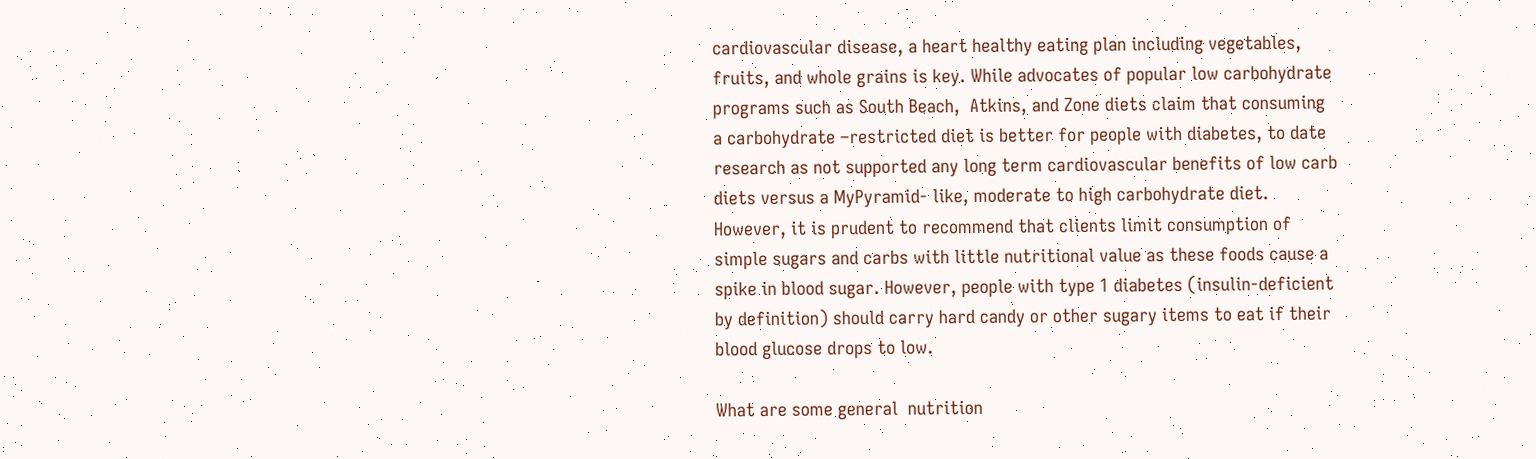cardiovascular disease, a heart healthy eating plan including vegetables, fruits, and whole grains is key. While advocates of popular low carbohydrate programs such as South Beach,  Atkins, and Zone diets claim that consuming a carbohydrate –restricted diet is better for people with diabetes, to date research as not supported any long term cardiovascular benefits of low carb diets versus a MyPyramid- like, moderate to high carbohydrate diet. However, it is prudent to recommend that clients limit consumption of simple sugars and carbs with little nutritional value as these foods cause a spike in blood sugar. However, people with type 1 diabetes (insulin-deficient by definition) should carry hard candy or other sugary items to eat if their blood glucose drops to low.

What are some general  nutrition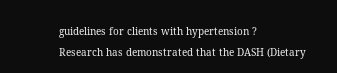guidelines for clients with hypertension ?
Research has demonstrated that the DASH (Dietary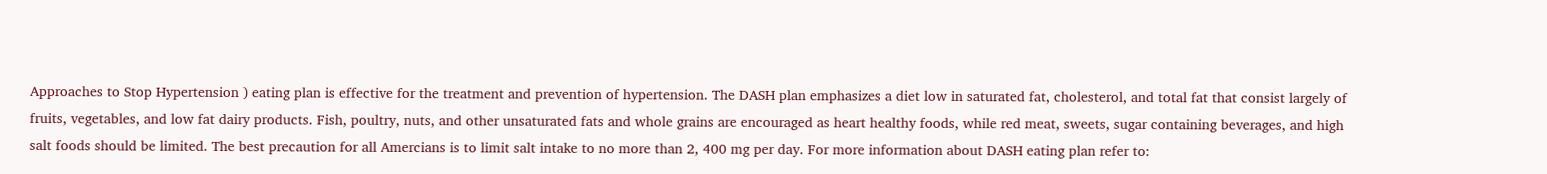Approaches to Stop Hypertension ) eating plan is effective for the treatment and prevention of hypertension. The DASH plan emphasizes a diet low in saturated fat, cholesterol, and total fat that consist largely of fruits, vegetables, and low fat dairy products. Fish, poultry, nuts, and other unsaturated fats and whole grains are encouraged as heart healthy foods, while red meat, sweets, sugar containing beverages, and high salt foods should be limited. The best precaution for all Amercians is to limit salt intake to no more than 2, 400 mg per day. For more information about DASH eating plan refer to: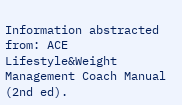Information abstracted from: ACE Lifestyle&Weight Management Coach Manual (2nd ed).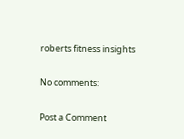roberts fitness insights

No comments:

Post a Comment